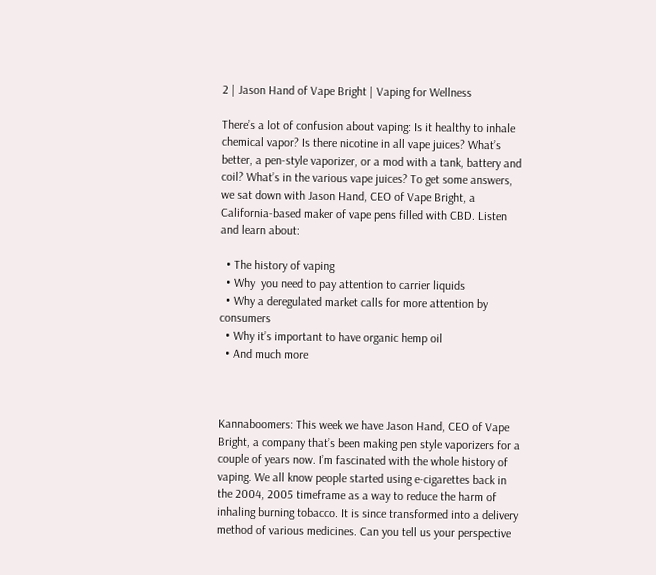2 | Jason Hand of Vape Bright | Vaping for Wellness

There’s a lot of confusion about vaping: Is it healthy to inhale chemical vapor? Is there nicotine in all vape juices? What’s better, a pen-style vaporizer, or a mod with a tank, battery and coil? What’s in the various vape juices? To get some answers, we sat down with Jason Hand, CEO of Vape Bright, a California-based maker of vape pens filled with CBD. Listen and learn about:

  • The history of vaping
  • Why  you need to pay attention to carrier liquids
  • Why a deregulated market calls for more attention by consumers
  • Why it’s important to have organic hemp oil
  • And much more



Kannaboomers: This week we have Jason Hand, CEO of Vape Bright, a company that’s been making pen style vaporizers for a couple of years now. I’m fascinated with the whole history of vaping. We all know people started using e-cigarettes back in the 2004, 2005 timeframe as a way to reduce the harm of inhaling burning tobacco. It is since transformed into a delivery method of various medicines. Can you tell us your perspective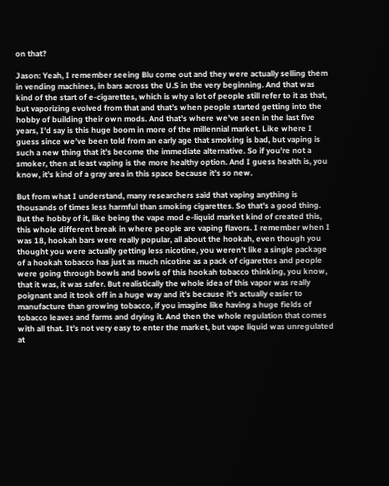on that?

Jason: Yeah, I remember seeing Blu come out and they were actually selling them in vending machines, in bars across the U.S in the very beginning. And that was kind of the start of e-cigarettes, which is why a lot of people still refer to it as that, but vaporizing evolved from that and that’s when people started getting into the hobby of building their own mods. And that’s where we’ve seen in the last five years, I’d say is this huge boom in more of the millennial market. Like where I guess since we’ve been told from an early age that smoking is bad, but vaping is such a new thing that it’s become the immediate alternative. So if you’re not a smoker, then at least vaping is the more healthy option. And I guess health is, you know, it’s kind of a gray area in this space because it’s so new.

But from what I understand, many researchers said that vaping anything is thousands of times less harmful than smoking cigarettes. So that’s a good thing. But the hobby of it, like being the vape mod e-liquid market kind of created this, this whole different break in where people are vaping flavors. I remember when I was 18, hookah bars were really popular, all about the hookah, even though you thought you were actually getting less nicotine, you weren’t like a single package of a hookah tobacco has just as much nicotine as a pack of cigarettes and people were going through bowls and bowls of this hookah tobacco thinking, you know, that it was, it was safer. But realistically the whole idea of this vapor was really poignant and it took off in a huge way and it’s because it’s actually easier to manufacture than growing tobacco, if you imagine like having a huge fields of tobacco leaves and farms and drying it. And then the whole regulation that comes with all that. It’s not very easy to enter the market, but vape liquid was unregulated at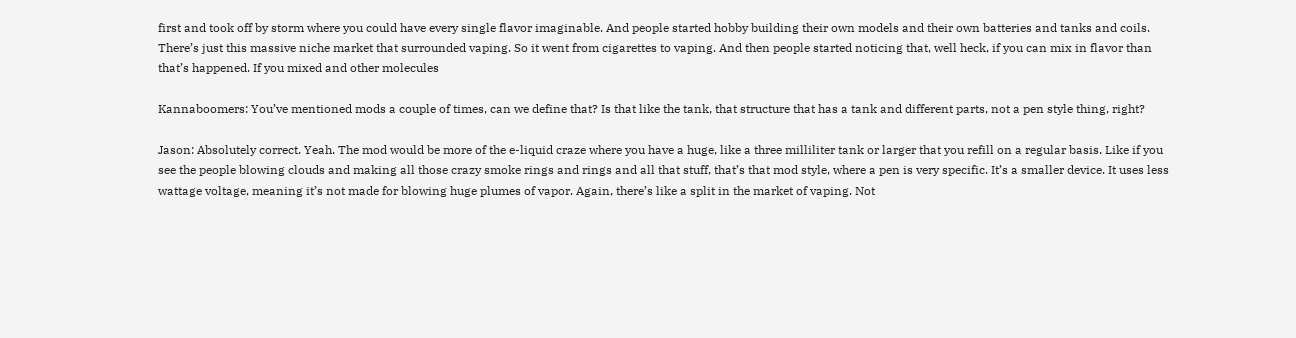first and took off by storm where you could have every single flavor imaginable. And people started hobby building their own models and their own batteries and tanks and coils. There’s just this massive niche market that surrounded vaping. So it went from cigarettes to vaping. And then people started noticing that, well heck, if you can mix in flavor than that’s happened. If you mixed and other molecules

Kannaboomers: You’ve mentioned mods a couple of times, can we define that? Is that like the tank, that structure that has a tank and different parts, not a pen style thing, right?

Jason: Absolutely correct. Yeah. The mod would be more of the e-liquid craze where you have a huge, like a three milliliter tank or larger that you refill on a regular basis. Like if you see the people blowing clouds and making all those crazy smoke rings and rings and all that stuff, that’s that mod style, where a pen is very specific. It’s a smaller device. It uses less wattage voltage, meaning it’s not made for blowing huge plumes of vapor. Again, there’s like a split in the market of vaping. Not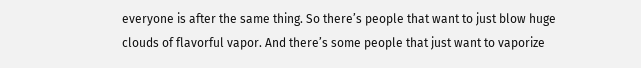everyone is after the same thing. So there’s people that want to just blow huge clouds of flavorful vapor. And there’s some people that just want to vaporize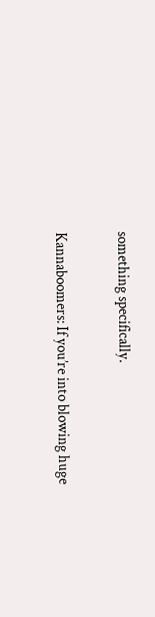something specifically.

Kannaboomers: If you’re into blowing huge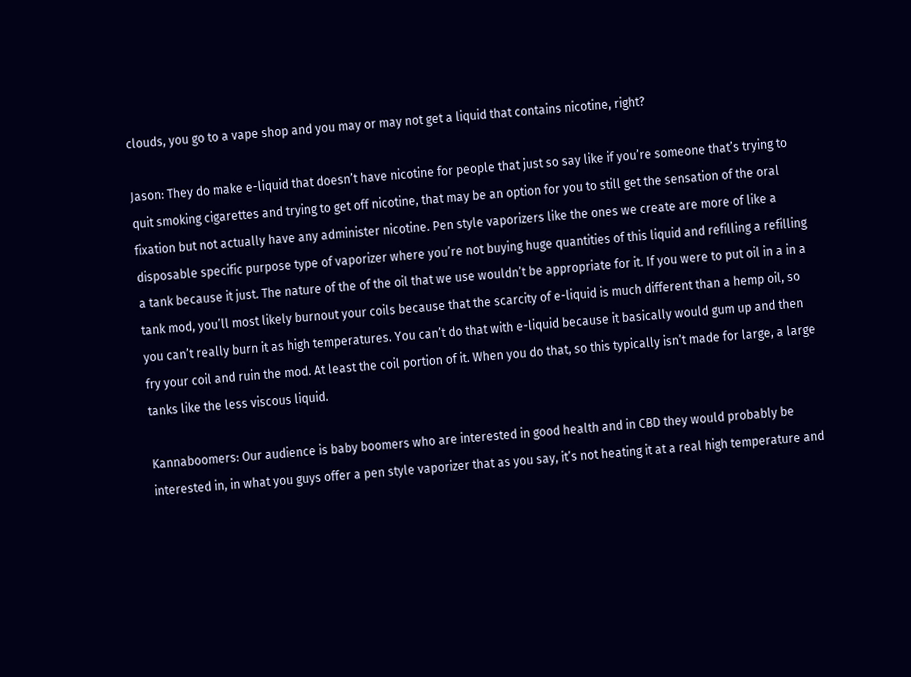clouds, you go to a vape shop and you may or may not get a liquid that contains nicotine, right?

Jason: They do make e-liquid that doesn’t have nicotine for people that just so say like if you’re someone that’s trying to quit smoking cigarettes and trying to get off nicotine, that may be an option for you to still get the sensation of the oral fixation but not actually have any administer nicotine. Pen style vaporizers like the ones we create are more of like a disposable specific purpose type of vaporizer where you’re not buying huge quantities of this liquid and refilling a refilling a tank because it just. The nature of the of the oil that we use wouldn’t be appropriate for it. If you were to put oil in a in a tank mod, you’ll most likely burnout your coils because that the scarcity of e-liquid is much different than a hemp oil, so you can’t really burn it as high temperatures. You can’t do that with e-liquid because it basically would gum up and then fry your coil and ruin the mod. At least the coil portion of it. When you do that, so this typically isn’t made for large, a large tanks like the less viscous liquid.

Kannaboomers: Our audience is baby boomers who are interested in good health and in CBD they would probably be interested in, in what you guys offer a pen style vaporizer that as you say, it’s not heating it at a real high temperature and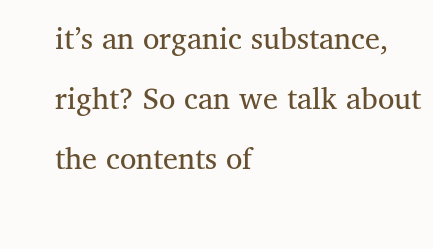it’s an organic substance, right? So can we talk about the contents of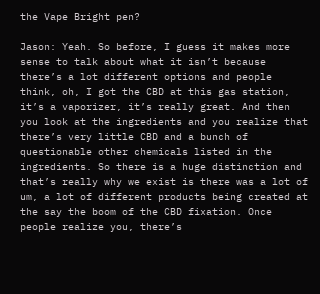the Vape Bright pen?

Jason: Yeah. So before, I guess it makes more sense to talk about what it isn’t because there’s a lot different options and people think, oh, I got the CBD at this gas station, it’s a vaporizer, it’s really great. And then you look at the ingredients and you realize that there’s very little CBD and a bunch of questionable other chemicals listed in the ingredients. So there is a huge distinction and that’s really why we exist is there was a lot of um, a lot of different products being created at the say the boom of the CBD fixation. Once people realize you, there’s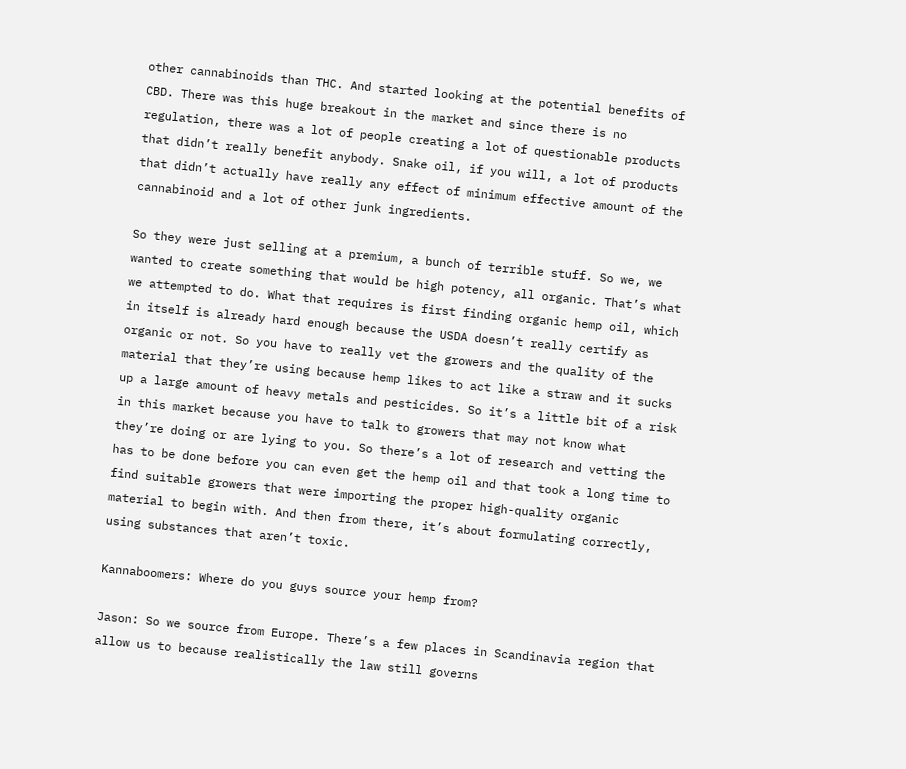other cannabinoids than THC. And started looking at the potential benefits of CBD. There was this huge breakout in the market and since there is no regulation, there was a lot of people creating a lot of questionable products that didn’t really benefit anybody. Snake oil, if you will, a lot of products that didn’t actually have really any effect of minimum effective amount of the cannabinoid and a lot of other junk ingredients.

So they were just selling at a premium, a bunch of terrible stuff. So we, we wanted to create something that would be high potency, all organic. That’s what we attempted to do. What that requires is first finding organic hemp oil, which in itself is already hard enough because the USDA doesn’t really certify as organic or not. So you have to really vet the growers and the quality of the material that they’re using because hemp likes to act like a straw and it sucks up a large amount of heavy metals and pesticides. So it’s a little bit of a risk in this market because you have to talk to growers that may not know what they’re doing or are lying to you. So there’s a lot of research and vetting the has to be done before you can even get the hemp oil and that took a long time to find suitable growers that were importing the proper high-quality organic material to begin with. And then from there, it’s about formulating correctly, using substances that aren’t toxic.

Kannaboomers: Where do you guys source your hemp from?

Jason: So we source from Europe. There’s a few places in Scandinavia region that allow us to because realistically the law still governs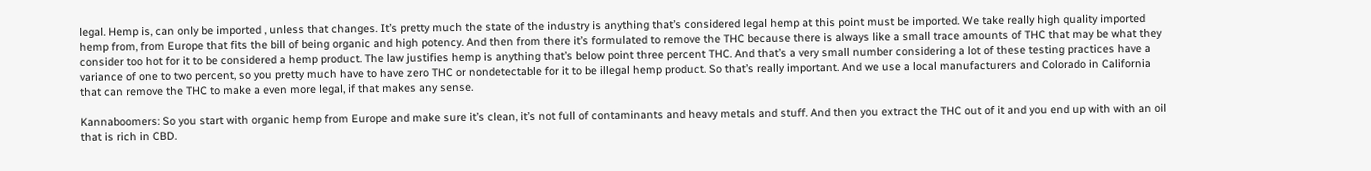legal. Hemp is, can only be imported , unless that changes. It’s pretty much the state of the industry is anything that’s considered legal hemp at this point must be imported. We take really high quality imported hemp from, from Europe that fits the bill of being organic and high potency. And then from there it’s formulated to remove the THC because there is always like a small trace amounts of THC that may be what they consider too hot for it to be considered a hemp product. The law justifies hemp is anything that’s below point three percent THC. And that’s a very small number considering a lot of these testing practices have a variance of one to two percent, so you pretty much have to have zero THC or nondetectable for it to be illegal hemp product. So that’s really important. And we use a local manufacturers and Colorado in California that can remove the THC to make a even more legal, if that makes any sense.

Kannaboomers: So you start with organic hemp from Europe and make sure it’s clean, it’s not full of contaminants and heavy metals and stuff. And then you extract the THC out of it and you end up with with an oil that is rich in CBD.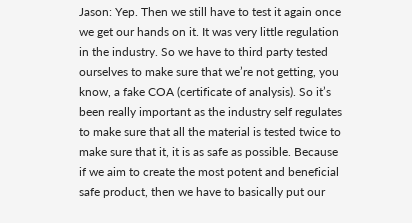Jason: Yep. Then we still have to test it again once we get our hands on it. It was very little regulation in the industry. So we have to third party tested ourselves to make sure that we’re not getting, you know, a fake COA (certificate of analysis). So it’s been really important as the industry self regulates to make sure that all the material is tested twice to make sure that it, it is as safe as possible. Because if we aim to create the most potent and beneficial safe product, then we have to basically put our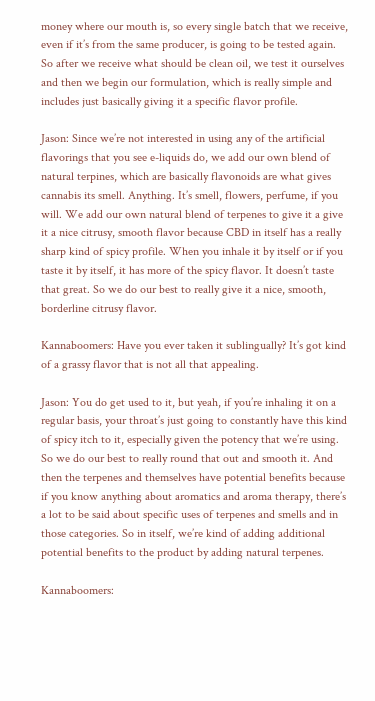money where our mouth is, so every single batch that we receive, even if it’s from the same producer, is going to be tested again. So after we receive what should be clean oil, we test it ourselves and then we begin our formulation, which is really simple and includes just basically giving it a specific flavor profile.

Jason: Since we’re not interested in using any of the artificial flavorings that you see e-liquids do, we add our own blend of natural terpines, which are basically flavonoids are what gives cannabis its smell. Anything. It’s smell, flowers, perfume, if you will. We add our own natural blend of terpenes to give it a give it a nice citrusy, smooth flavor because CBD in itself has a really sharp kind of spicy profile. When you inhale it by itself or if you taste it by itself, it has more of the spicy flavor. It doesn’t taste that great. So we do our best to really give it a nice, smooth, borderline citrusy flavor.

Kannaboomers: Have you ever taken it sublingually? It’s got kind of a grassy flavor that is not all that appealing.

Jason: You do get used to it, but yeah, if you’re inhaling it on a regular basis, your throat’s just going to constantly have this kind of spicy itch to it, especially given the potency that we’re using. So we do our best to really round that out and smooth it. And then the terpenes and themselves have potential benefits because if you know anything about aromatics and aroma therapy, there’s a lot to be said about specific uses of terpenes and smells and in those categories. So in itself, we’re kind of adding additional potential benefits to the product by adding natural terpenes.

Kannaboomers: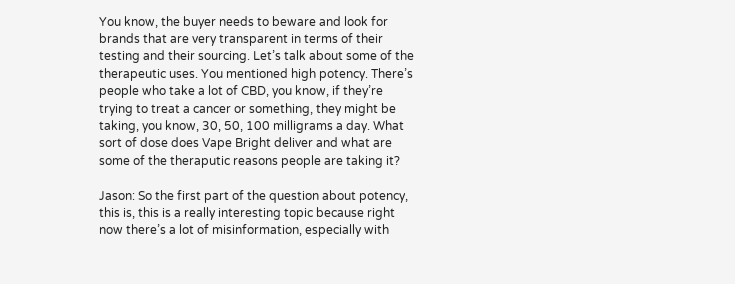You know, the buyer needs to beware and look for brands that are very transparent in terms of their testing and their sourcing. Let’s talk about some of the therapeutic uses. You mentioned high potency. There’s people who take a lot of CBD, you know, if they’re trying to treat a cancer or something, they might be taking, you know, 30, 50, 100 milligrams a day. What sort of dose does Vape Bright deliver and what are some of the theraputic reasons people are taking it?

Jason: So the first part of the question about potency, this is, this is a really interesting topic because right now there’s a lot of misinformation, especially with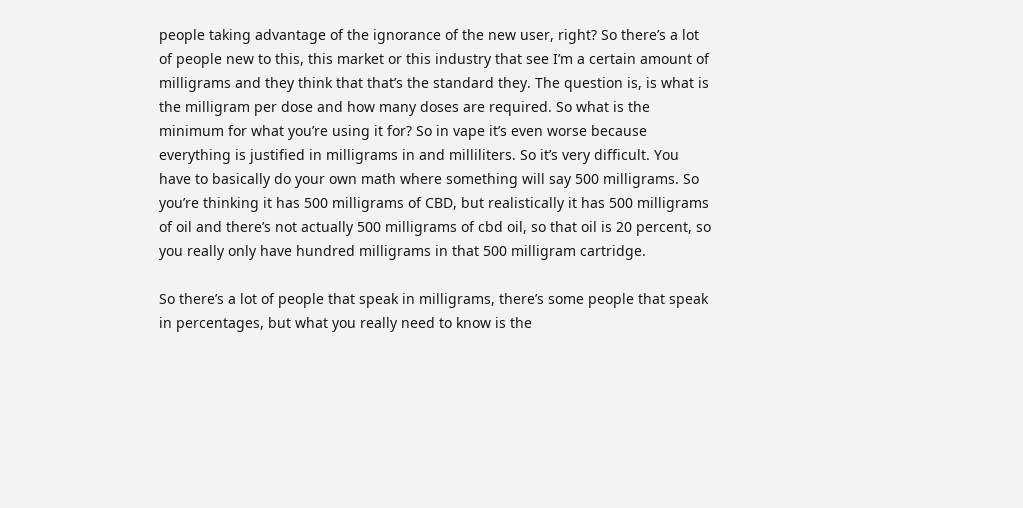people taking advantage of the ignorance of the new user, right? So there’s a lot of people new to this, this market or this industry that see I’m a certain amount of milligrams and they think that that’s the standard they. The question is, is what is the milligram per dose and how many doses are required. So what is the minimum for what you’re using it for? So in vape it’s even worse because everything is justified in milligrams in and milliliters. So it’s very difficult. You have to basically do your own math where something will say 500 milligrams. So you’re thinking it has 500 milligrams of CBD, but realistically it has 500 milligrams of oil and there’s not actually 500 milligrams of cbd oil, so that oil is 20 percent, so you really only have hundred milligrams in that 500 milligram cartridge.

So there’s a lot of people that speak in milligrams, there’s some people that speak in percentages, but what you really need to know is the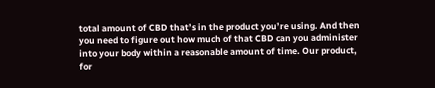total amount of CBD that’s in the product you’re using. And then you need to figure out how much of that CBD can you administer into your body within a reasonable amount of time. Our product, for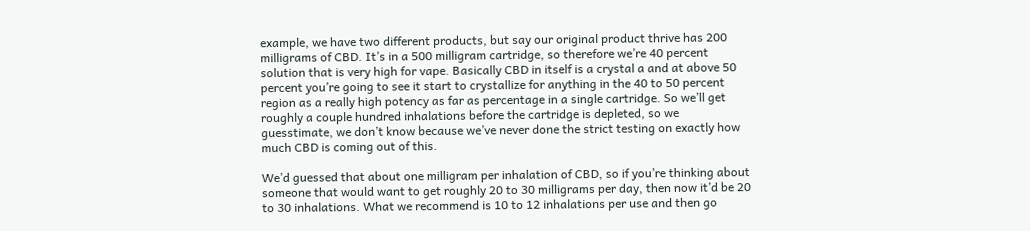example, we have two different products, but say our original product thrive has 200 milligrams of CBD. It’s in a 500 milligram cartridge, so therefore we’re 40 percent solution that is very high for vape. Basically CBD in itself is a crystal a and at above 50 percent you’re going to see it start to crystallize for anything in the 40 to 50 percent region as a really high potency as far as percentage in a single cartridge. So we’ll get roughly a couple hundred inhalations before the cartridge is depleted, so we guesstimate, we don’t know because we’ve never done the strict testing on exactly how much CBD is coming out of this.

We’d guessed that about one milligram per inhalation of CBD, so if you’re thinking about someone that would want to get roughly 20 to 30 milligrams per day, then now it’d be 20 to 30 inhalations. What we recommend is 10 to 12 inhalations per use and then go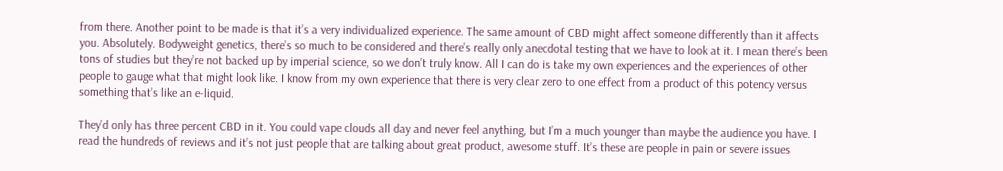from there. Another point to be made is that it’s a very individualized experience. The same amount of CBD might affect someone differently than it affects you. Absolutely. Bodyweight genetics, there’s so much to be considered and there’s really only anecdotal testing that we have to look at it. I mean there’s been tons of studies but they’re not backed up by imperial science, so we don’t truly know. All I can do is take my own experiences and the experiences of other people to gauge what that might look like. I know from my own experience that there is very clear zero to one effect from a product of this potency versus something that’s like an e-liquid.

They’d only has three percent CBD in it. You could vape clouds all day and never feel anything, but I’m a much younger than maybe the audience you have. I read the hundreds of reviews and it’s not just people that are talking about great product, awesome stuff. It’s these are people in pain or severe issues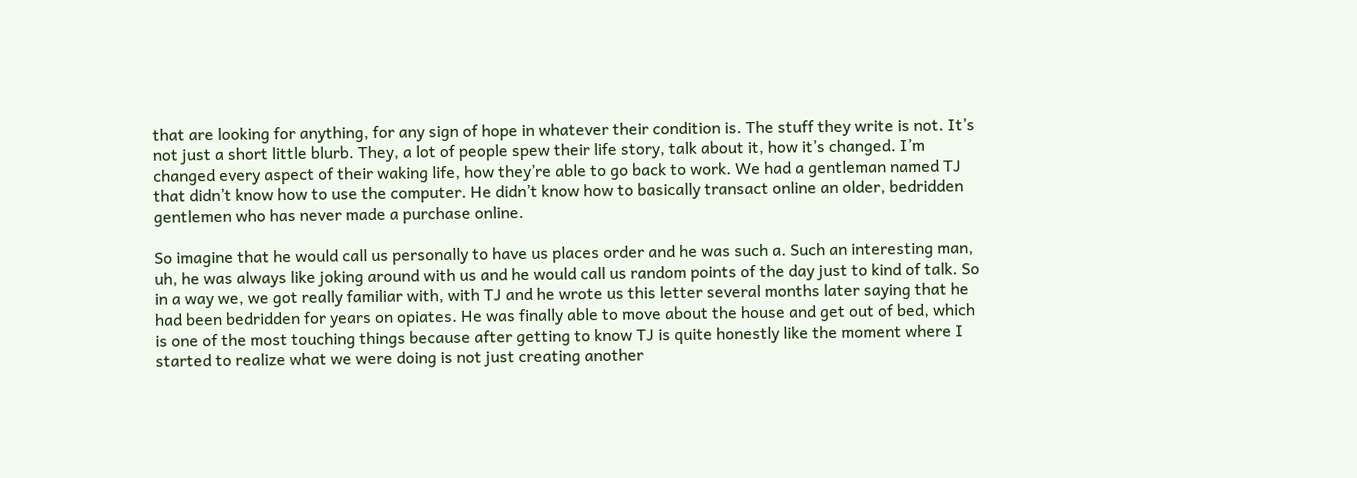that are looking for anything, for any sign of hope in whatever their condition is. The stuff they write is not. It’s not just a short little blurb. They, a lot of people spew their life story, talk about it, how it’s changed. I’m changed every aspect of their waking life, how they’re able to go back to work. We had a gentleman named TJ that didn’t know how to use the computer. He didn’t know how to basically transact online an older, bedridden gentlemen who has never made a purchase online.

So imagine that he would call us personally to have us places order and he was such a. Such an interesting man, uh, he was always like joking around with us and he would call us random points of the day just to kind of talk. So in a way we, we got really familiar with, with TJ and he wrote us this letter several months later saying that he had been bedridden for years on opiates. He was finally able to move about the house and get out of bed, which is one of the most touching things because after getting to know TJ is quite honestly like the moment where I started to realize what we were doing is not just creating another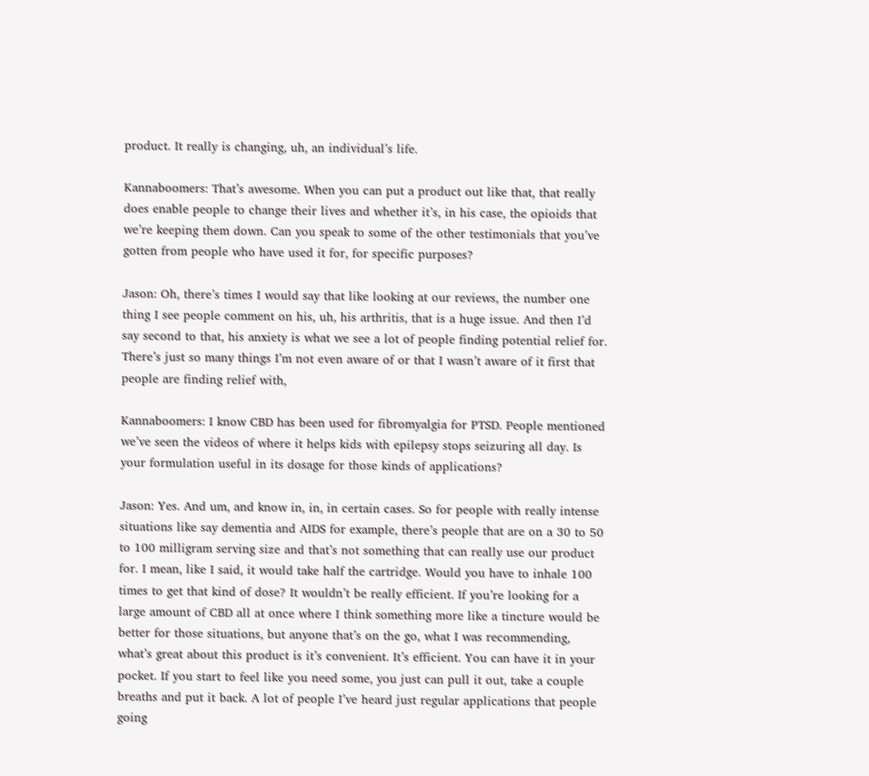product. It really is changing, uh, an individual’s life.

Kannaboomers: That’s awesome. When you can put a product out like that, that really does enable people to change their lives and whether it’s, in his case, the opioids that we’re keeping them down. Can you speak to some of the other testimonials that you’ve gotten from people who have used it for, for specific purposes?

Jason: Oh, there’s times I would say that like looking at our reviews, the number one thing I see people comment on his, uh, his arthritis, that is a huge issue. And then I’d say second to that, his anxiety is what we see a lot of people finding potential relief for. There’s just so many things I’m not even aware of or that I wasn’t aware of it first that people are finding relief with,

Kannaboomers: I know CBD has been used for fibromyalgia for PTSD. People mentioned we’ve seen the videos of where it helps kids with epilepsy stops seizuring all day. Is your formulation useful in its dosage for those kinds of applications?

Jason: Yes. And um, and know in, in, in certain cases. So for people with really intense situations like say dementia and AIDS for example, there’s people that are on a 30 to 50 to 100 milligram serving size and that’s not something that can really use our product for. I mean, like I said, it would take half the cartridge. Would you have to inhale 100 times to get that kind of dose? It wouldn’t be really efficient. If you’re looking for a large amount of CBD all at once where I think something more like a tincture would be better for those situations, but anyone that’s on the go, what I was recommending, what’s great about this product is it’s convenient. It’s efficient. You can have it in your pocket. If you start to feel like you need some, you just can pull it out, take a couple breaths and put it back. A lot of people I’ve heard just regular applications that people going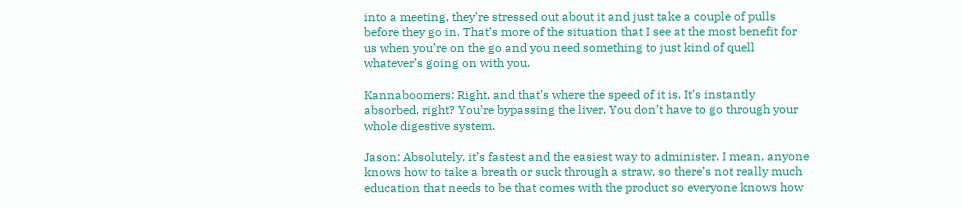into a meeting, they’re stressed out about it and just take a couple of pulls before they go in. That’s more of the situation that I see at the most benefit for us when you’re on the go and you need something to just kind of quell whatever’s going on with you.

Kannaboomers: Right, and that’s where the speed of it is. It’s instantly absorbed, right? You’re bypassing the liver. You don’t have to go through your whole digestive system.

Jason: Absolutely, it’s fastest and the easiest way to administer. I mean, anyone knows how to take a breath or suck through a straw, so there’s not really much education that needs to be that comes with the product so everyone knows how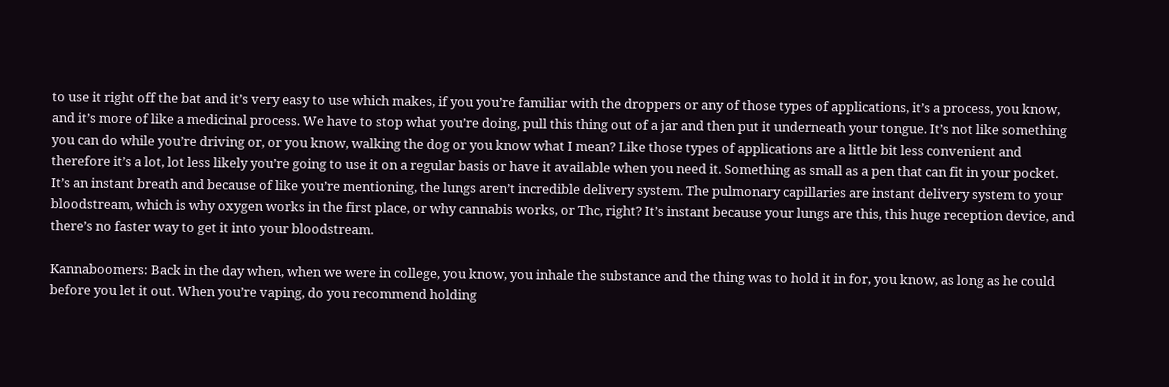to use it right off the bat and it’s very easy to use which makes, if you you’re familiar with the droppers or any of those types of applications, it’s a process, you know, and it’s more of like a medicinal process. We have to stop what you’re doing, pull this thing out of a jar and then put it underneath your tongue. It’s not like something you can do while you’re driving or, or you know, walking the dog or you know what I mean? Like those types of applications are a little bit less convenient and therefore it’s a lot, lot less likely you’re going to use it on a regular basis or have it available when you need it. Something as small as a pen that can fit in your pocket. It’s an instant breath and because of like you’re mentioning, the lungs aren’t incredible delivery system. The pulmonary capillaries are instant delivery system to your bloodstream, which is why oxygen works in the first place, or why cannabis works, or Thc, right? It’s instant because your lungs are this, this huge reception device, and there’s no faster way to get it into your bloodstream.

Kannaboomers: Back in the day when, when we were in college, you know, you inhale the substance and the thing was to hold it in for, you know, as long as he could before you let it out. When you’re vaping, do you recommend holding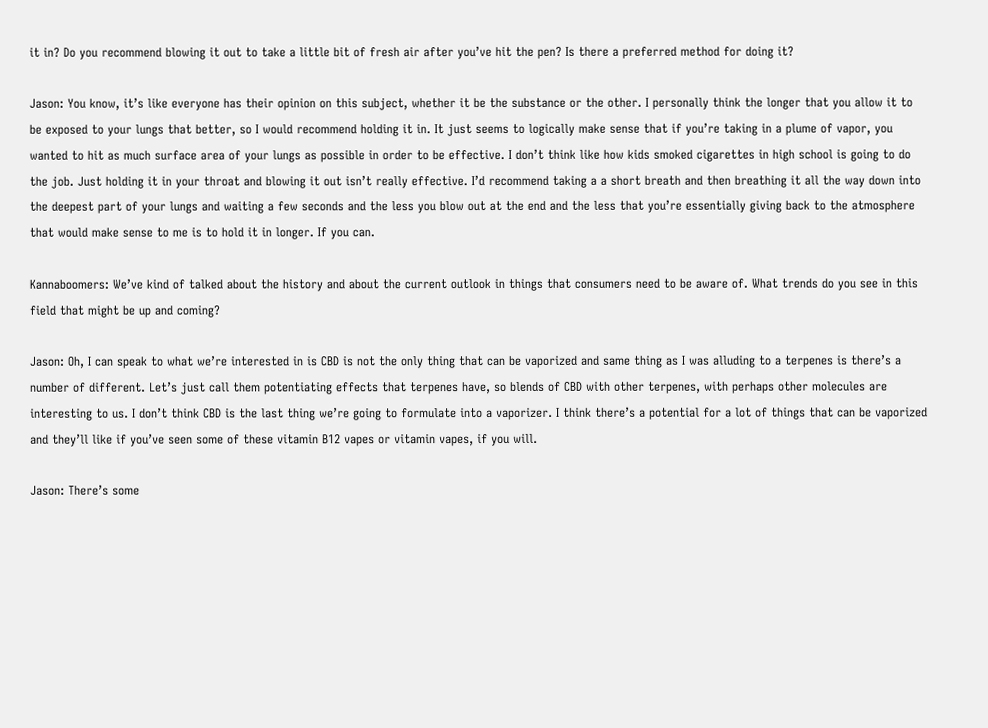it in? Do you recommend blowing it out to take a little bit of fresh air after you’ve hit the pen? Is there a preferred method for doing it?

Jason: You know, it’s like everyone has their opinion on this subject, whether it be the substance or the other. I personally think the longer that you allow it to be exposed to your lungs that better, so I would recommend holding it in. It just seems to logically make sense that if you’re taking in a plume of vapor, you wanted to hit as much surface area of your lungs as possible in order to be effective. I don’t think like how kids smoked cigarettes in high school is going to do the job. Just holding it in your throat and blowing it out isn’t really effective. I’d recommend taking a a short breath and then breathing it all the way down into the deepest part of your lungs and waiting a few seconds and the less you blow out at the end and the less that you’re essentially giving back to the atmosphere that would make sense to me is to hold it in longer. If you can.

Kannaboomers: We’ve kind of talked about the history and about the current outlook in things that consumers need to be aware of. What trends do you see in this field that might be up and coming?

Jason: Oh, I can speak to what we’re interested in is CBD is not the only thing that can be vaporized and same thing as I was alluding to a terpenes is there’s a number of different. Let’s just call them potentiating effects that terpenes have, so blends of CBD with other terpenes, with perhaps other molecules are interesting to us. I don’t think CBD is the last thing we’re going to formulate into a vaporizer. I think there’s a potential for a lot of things that can be vaporized and they’ll like if you’ve seen some of these vitamin B12 vapes or vitamin vapes, if you will.

Jason: There’s some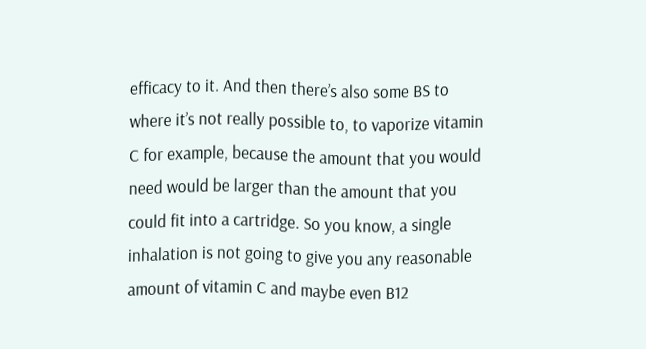efficacy to it. And then there’s also some BS to where it’s not really possible to, to vaporize vitamin C for example, because the amount that you would need would be larger than the amount that you could fit into a cartridge. So you know, a single inhalation is not going to give you any reasonable amount of vitamin C and maybe even B12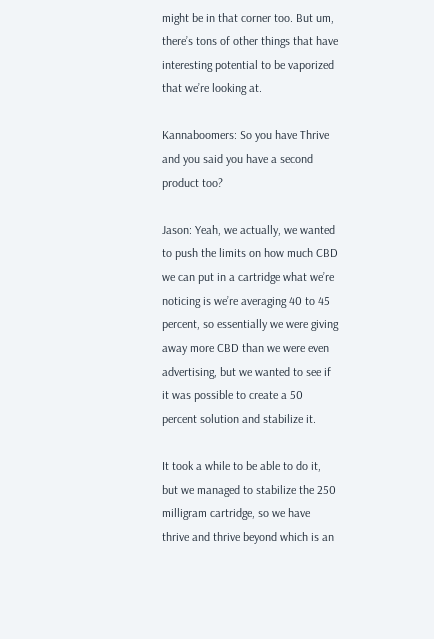might be in that corner too. But um, there’s tons of other things that have interesting potential to be vaporized that we’re looking at.

Kannaboomers: So you have Thrive and you said you have a second product too?

Jason: Yeah, we actually, we wanted to push the limits on how much CBD we can put in a cartridge what we’re noticing is we’re averaging 40 to 45 percent, so essentially we were giving away more CBD than we were even advertising, but we wanted to see if it was possible to create a 50 percent solution and stabilize it.

It took a while to be able to do it, but we managed to stabilize the 250 milligram cartridge, so we have thrive and thrive beyond which is an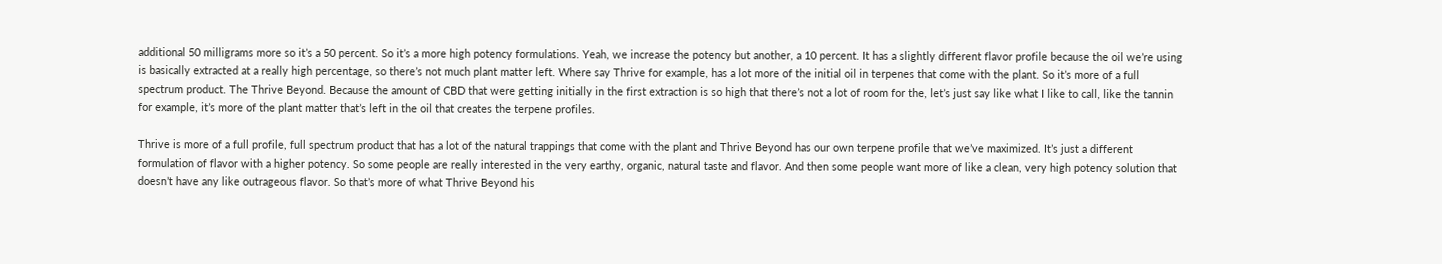additional 50 milligrams more so it’s a 50 percent. So it’s a more high potency formulations. Yeah, we increase the potency but another, a 10 percent. It has a slightly different flavor profile because the oil we’re using is basically extracted at a really high percentage, so there’s not much plant matter left. Where say Thrive for example, has a lot more of the initial oil in terpenes that come with the plant. So it’s more of a full spectrum product. The Thrive Beyond. Because the amount of CBD that were getting initially in the first extraction is so high that there’s not a lot of room for the, let’s just say like what I like to call, like the tannin for example, it’s more of the plant matter that’s left in the oil that creates the terpene profiles.

Thrive is more of a full profile, full spectrum product that has a lot of the natural trappings that come with the plant and Thrive Beyond has our own terpene profile that we’ve maximized. It’s just a different formulation of flavor with a higher potency. So some people are really interested in the very earthy, organic, natural taste and flavor. And then some people want more of like a clean, very high potency solution that doesn’t have any like outrageous flavor. So that’s more of what Thrive Beyond his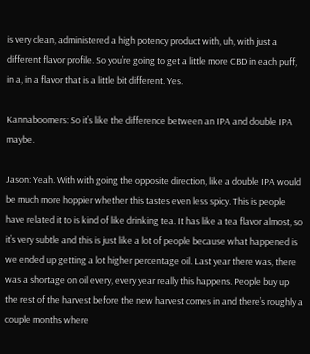is very clean, administered a high potency product with, uh, with just a different flavor profile. So you’re going to get a little more CBD in each puff, in a, in a flavor that is a little bit different. Yes.

Kannaboomers: So it’s like the difference between an IPA and double IPA maybe.

Jason: Yeah. With with going the opposite direction, like a double IPA would be much more hoppier whether this tastes even less spicy. This is people have related it to is kind of like drinking tea. It has like a tea flavor almost, so it’s very subtle and this is just like a lot of people because what happened is we ended up getting a lot higher percentage oil. Last year there was, there was a shortage on oil every, every year really this happens. People buy up the rest of the harvest before the new harvest comes in and there’s roughly a couple months where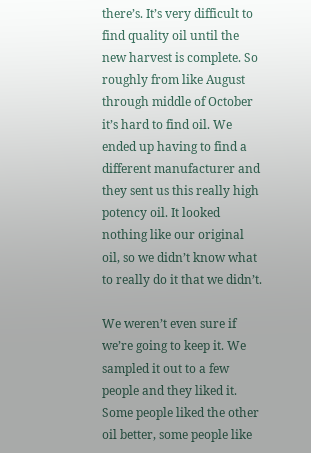there’s. It’s very difficult to find quality oil until the new harvest is complete. So roughly from like August through middle of October it’s hard to find oil. We ended up having to find a different manufacturer and they sent us this really high potency oil. It looked nothing like our original oil, so we didn’t know what to really do it that we didn’t.

We weren’t even sure if we’re going to keep it. We sampled it out to a few people and they liked it. Some people liked the other oil better, some people like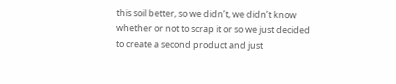this soil better, so we didn’t, we didn’t know whether or not to scrap it or so we just decided to create a second product and just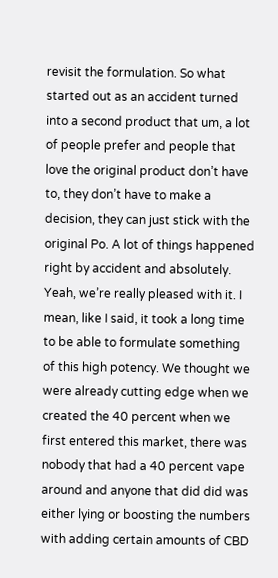revisit the formulation. So what started out as an accident turned into a second product that um, a lot of people prefer and people that love the original product don’t have to, they don’t have to make a decision, they can just stick with the original Po. A lot of things happened right by accident and absolutely. Yeah, we’re really pleased with it. I mean, like I said, it took a long time to be able to formulate something of this high potency. We thought we were already cutting edge when we created the 40 percent when we first entered this market, there was nobody that had a 40 percent vape around and anyone that did did was either lying or boosting the numbers with adding certain amounts of CBD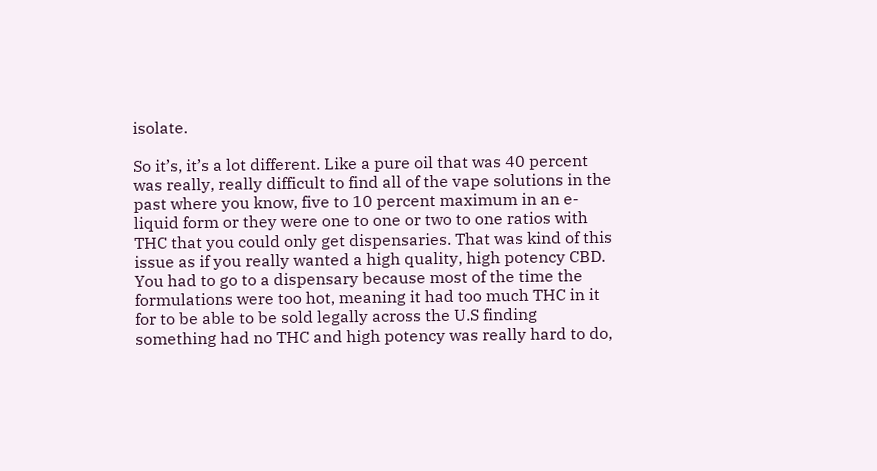isolate.

So it’s, it’s a lot different. Like a pure oil that was 40 percent was really, really difficult to find all of the vape solutions in the past where you know, five to 10 percent maximum in an e-liquid form or they were one to one or two to one ratios with THC that you could only get dispensaries. That was kind of this issue as if you really wanted a high quality, high potency CBD. You had to go to a dispensary because most of the time the formulations were too hot, meaning it had too much THC in it for to be able to be sold legally across the U.S finding something had no THC and high potency was really hard to do,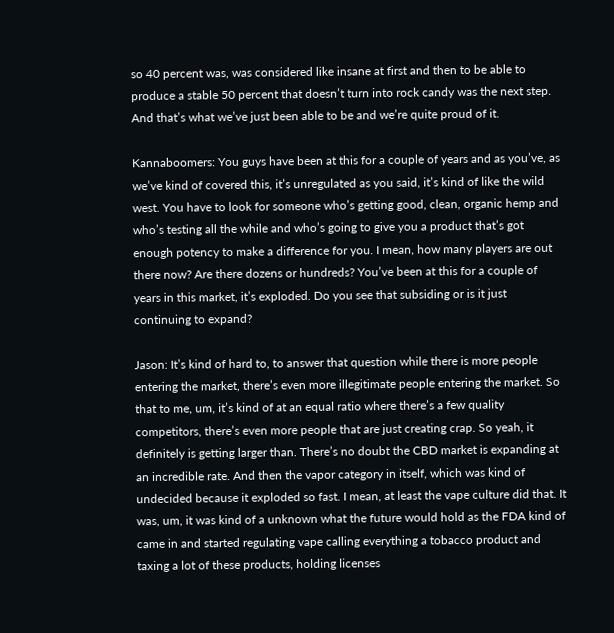so 40 percent was, was considered like insane at first and then to be able to produce a stable 50 percent that doesn’t turn into rock candy was the next step. And that’s what we’ve just been able to be and we’re quite proud of it.

Kannaboomers: You guys have been at this for a couple of years and as you’ve, as we’ve kind of covered this, it’s unregulated as you said, it’s kind of like the wild west. You have to look for someone who’s getting good, clean, organic hemp and who’s testing all the while and who’s going to give you a product that’s got enough potency to make a difference for you. I mean, how many players are out there now? Are there dozens or hundreds? You’ve been at this for a couple of years in this market, it’s exploded. Do you see that subsiding or is it just continuing to expand?

Jason: It’s kind of hard to, to answer that question while there is more people entering the market, there’s even more illegitimate people entering the market. So that to me, um, it’s kind of at an equal ratio where there’s a few quality competitors, there’s even more people that are just creating crap. So yeah, it definitely is getting larger than. There’s no doubt the CBD market is expanding at an incredible rate. And then the vapor category in itself, which was kind of undecided because it exploded so fast. I mean, at least the vape culture did that. It was, um, it was kind of a unknown what the future would hold as the FDA kind of came in and started regulating vape calling everything a tobacco product and taxing a lot of these products, holding licenses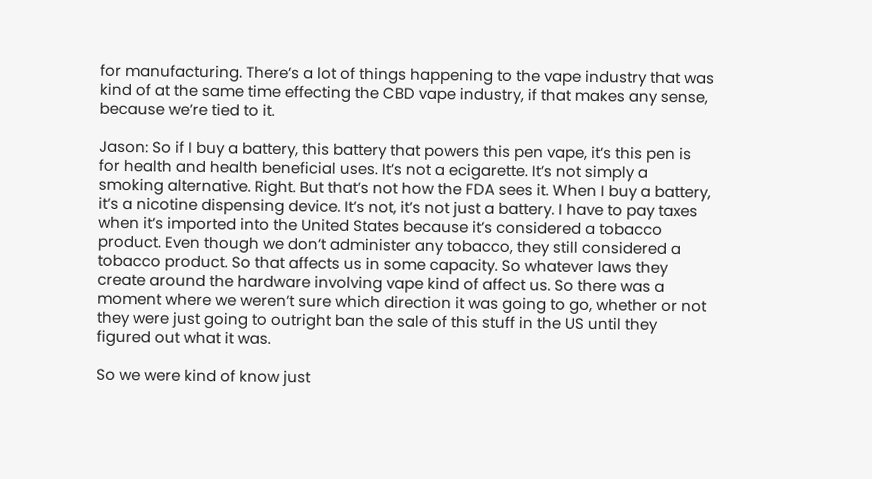for manufacturing. There’s a lot of things happening to the vape industry that was kind of at the same time effecting the CBD vape industry, if that makes any sense, because we’re tied to it.

Jason: So if I buy a battery, this battery that powers this pen vape, it’s this pen is for health and health beneficial uses. It’s not a ecigarette. It’s not simply a smoking alternative. Right. But that’s not how the FDA sees it. When I buy a battery, it’s a nicotine dispensing device. It’s not, it’s not just a battery. I have to pay taxes when it’s imported into the United States because it’s considered a tobacco product. Even though we don’t administer any tobacco, they still considered a tobacco product. So that affects us in some capacity. So whatever laws they create around the hardware involving vape kind of affect us. So there was a moment where we weren’t sure which direction it was going to go, whether or not they were just going to outright ban the sale of this stuff in the US until they figured out what it was.

So we were kind of know just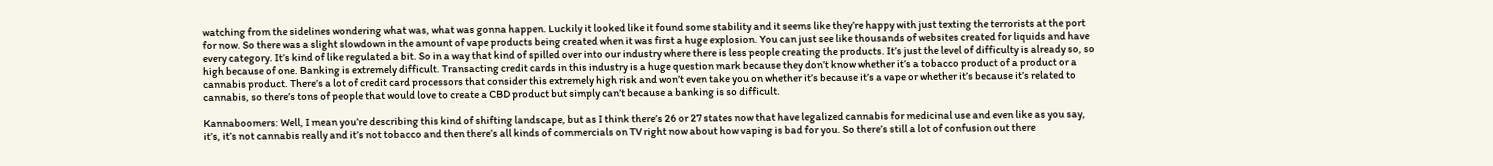watching from the sidelines wondering what was, what was gonna happen. Luckily it looked like it found some stability and it seems like they’re happy with just texting the terrorists at the port for now. So there was a slight slowdown in the amount of vape products being created when it was first a huge explosion. You can just see like thousands of websites created for liquids and have every category. It’s kind of like regulated a bit. So in a way that kind of spilled over into our industry where there is less people creating the products. It’s just the level of difficulty is already so, so high because of one. Banking is extremely difficult. Transacting credit cards in this industry is a huge question mark because they don’t know whether it’s a tobacco product of a product or a cannabis product. There’s a lot of credit card processors that consider this extremely high risk and won’t even take you on whether it’s because it’s a vape or whether it’s because it’s related to cannabis, so there’s tons of people that would love to create a CBD product but simply can’t because a banking is so difficult.

Kannaboomers: Well, I mean you’re describing this kind of shifting landscape, but as I think there’s 26 or 27 states now that have legalized cannabis for medicinal use and even like as you say, it’s, it’s not cannabis really and it’s not tobacco and then there’s all kinds of commercials on TV right now about how vaping is bad for you. So there’s still a lot of confusion out there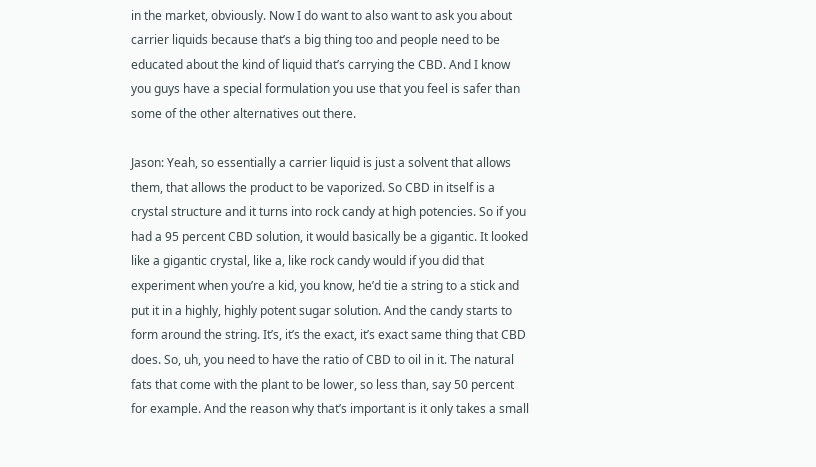in the market, obviously. Now I do want to also want to ask you about carrier liquids because that’s a big thing too and people need to be educated about the kind of liquid that’s carrying the CBD. And I know you guys have a special formulation you use that you feel is safer than some of the other alternatives out there.

Jason: Yeah, so essentially a carrier liquid is just a solvent that allows them, that allows the product to be vaporized. So CBD in itself is a crystal structure and it turns into rock candy at high potencies. So if you had a 95 percent CBD solution, it would basically be a gigantic. It looked like a gigantic crystal, like a, like rock candy would if you did that experiment when you’re a kid, you know, he’d tie a string to a stick and put it in a highly, highly potent sugar solution. And the candy starts to form around the string. It’s, it’s the exact, it’s exact same thing that CBD does. So, uh, you need to have the ratio of CBD to oil in it. The natural fats that come with the plant to be lower, so less than, say 50 percent for example. And the reason why that’s important is it only takes a small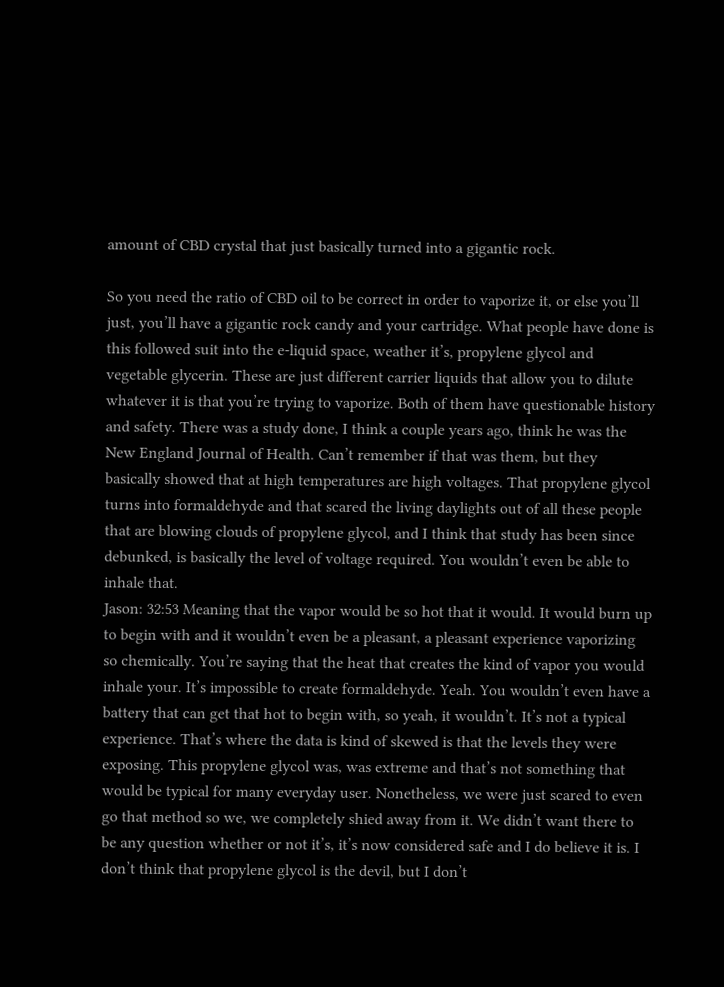amount of CBD crystal that just basically turned into a gigantic rock.

So you need the ratio of CBD oil to be correct in order to vaporize it, or else you’ll just, you’ll have a gigantic rock candy and your cartridge. What people have done is this followed suit into the e-liquid space, weather it’s, propylene glycol and vegetable glycerin. These are just different carrier liquids that allow you to dilute whatever it is that you’re trying to vaporize. Both of them have questionable history and safety. There was a study done, I think a couple years ago, think he was the New England Journal of Health. Can’t remember if that was them, but they basically showed that at high temperatures are high voltages. That propylene glycol turns into formaldehyde and that scared the living daylights out of all these people that are blowing clouds of propylene glycol, and I think that study has been since debunked, is basically the level of voltage required. You wouldn’t even be able to inhale that.
Jason: 32:53 Meaning that the vapor would be so hot that it would. It would burn up to begin with and it wouldn’t even be a pleasant, a pleasant experience vaporizing so chemically. You’re saying that the heat that creates the kind of vapor you would inhale your. It’s impossible to create formaldehyde. Yeah. You wouldn’t even have a battery that can get that hot to begin with, so yeah, it wouldn’t. It’s not a typical experience. That’s where the data is kind of skewed is that the levels they were exposing. This propylene glycol was, was extreme and that’s not something that would be typical for many everyday user. Nonetheless, we were just scared to even go that method so we, we completely shied away from it. We didn’t want there to be any question whether or not it’s, it’s now considered safe and I do believe it is. I don’t think that propylene glycol is the devil, but I don’t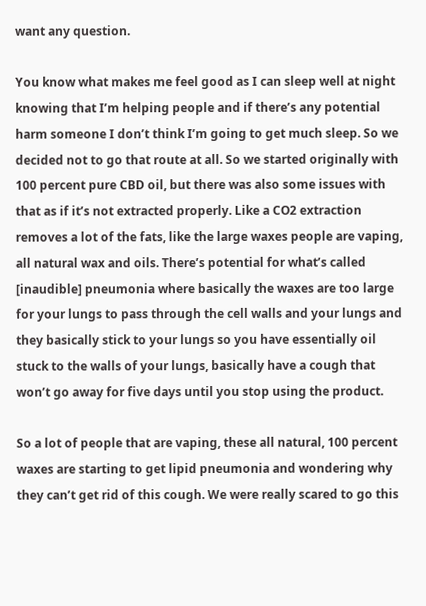want any question.

You know what makes me feel good as I can sleep well at night knowing that I’m helping people and if there’s any potential harm someone I don’t think I’m going to get much sleep. So we decided not to go that route at all. So we started originally with 100 percent pure CBD oil, but there was also some issues with that as if it’s not extracted properly. Like a CO2 extraction removes a lot of the fats, like the large waxes people are vaping, all natural wax and oils. There’s potential for what’s called [inaudible] pneumonia where basically the waxes are too large for your lungs to pass through the cell walls and your lungs and they basically stick to your lungs so you have essentially oil stuck to the walls of your lungs, basically have a cough that won’t go away for five days until you stop using the product.

So a lot of people that are vaping, these all natural, 100 percent waxes are starting to get lipid pneumonia and wondering why they can’t get rid of this cough. We were really scared to go this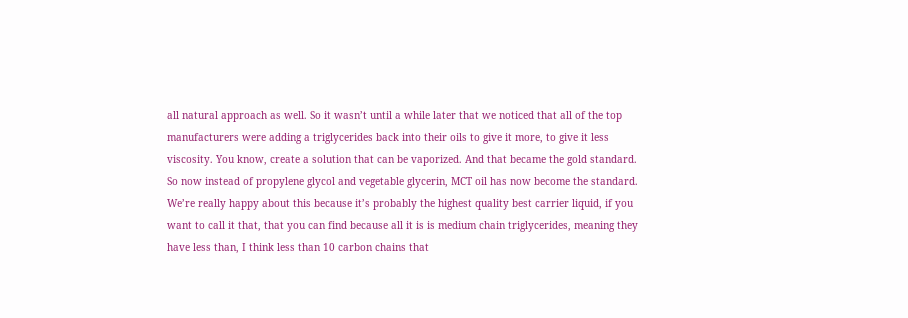all natural approach as well. So it wasn’t until a while later that we noticed that all of the top manufacturers were adding a triglycerides back into their oils to give it more, to give it less viscosity. You know, create a solution that can be vaporized. And that became the gold standard. So now instead of propylene glycol and vegetable glycerin, MCT oil has now become the standard. We’re really happy about this because it’s probably the highest quality best carrier liquid, if you want to call it that, that you can find because all it is is medium chain triglycerides, meaning they have less than, I think less than 10 carbon chains that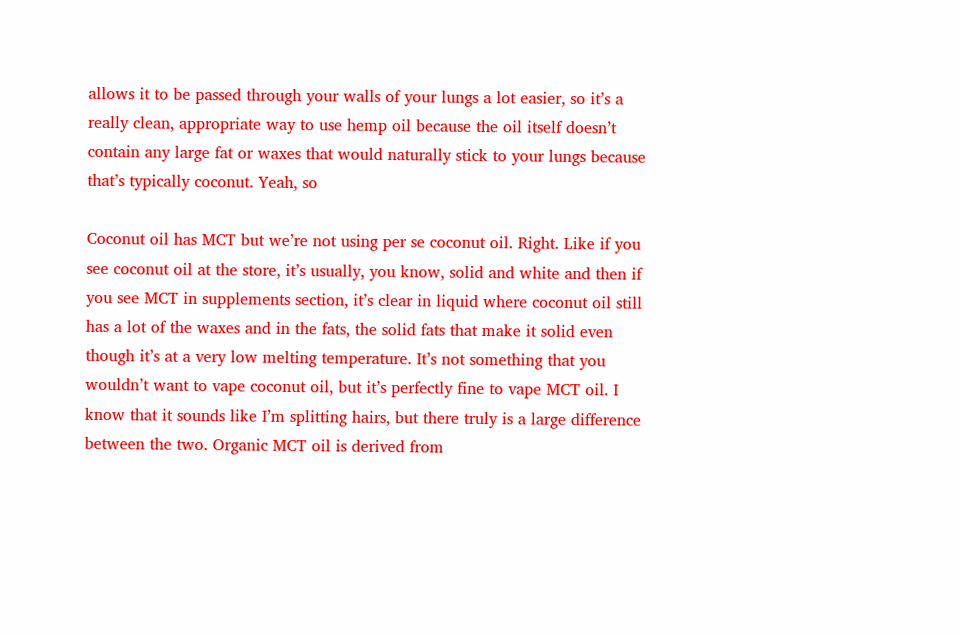allows it to be passed through your walls of your lungs a lot easier, so it’s a really clean, appropriate way to use hemp oil because the oil itself doesn’t contain any large fat or waxes that would naturally stick to your lungs because that’s typically coconut. Yeah, so

Coconut oil has MCT but we’re not using per se coconut oil. Right. Like if you see coconut oil at the store, it’s usually, you know, solid and white and then if you see MCT in supplements section, it’s clear in liquid where coconut oil still has a lot of the waxes and in the fats, the solid fats that make it solid even though it’s at a very low melting temperature. It’s not something that you wouldn’t want to vape coconut oil, but it’s perfectly fine to vape MCT oil. I know that it sounds like I’m splitting hairs, but there truly is a large difference between the two. Organic MCT oil is derived from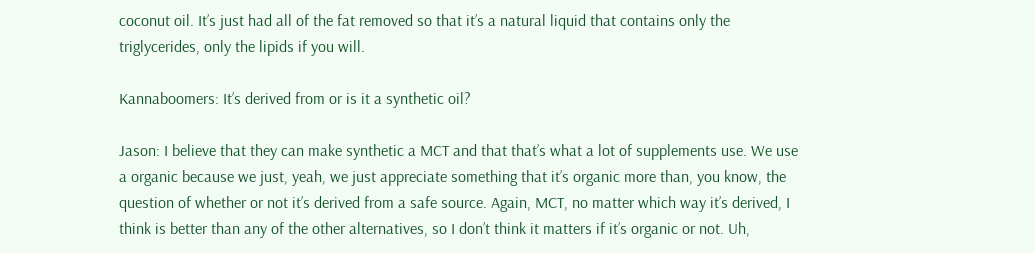coconut oil. It’s just had all of the fat removed so that it’s a natural liquid that contains only the triglycerides, only the lipids if you will.

Kannaboomers: It’s derived from or is it a synthetic oil?

Jason: I believe that they can make synthetic a MCT and that that’s what a lot of supplements use. We use a organic because we just, yeah, we just appreciate something that it’s organic more than, you know, the question of whether or not it’s derived from a safe source. Again, MCT, no matter which way it’s derived, I think is better than any of the other alternatives, so I don’t think it matters if it’s organic or not. Uh,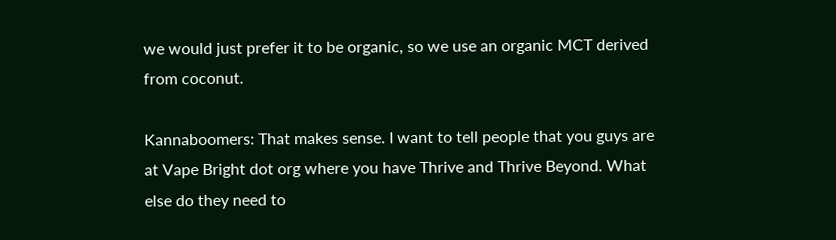we would just prefer it to be organic, so we use an organic MCT derived from coconut.

Kannaboomers: That makes sense. I want to tell people that you guys are at Vape Bright dot org where you have Thrive and Thrive Beyond. What else do they need to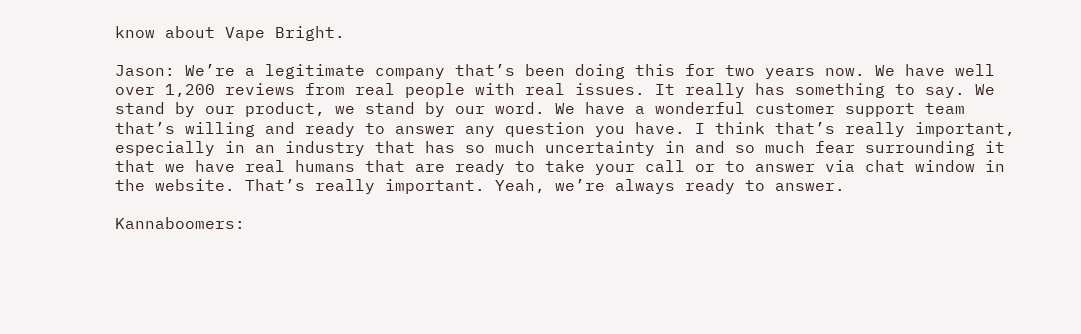know about Vape Bright.

Jason: We’re a legitimate company that’s been doing this for two years now. We have well over 1,200 reviews from real people with real issues. It really has something to say. We stand by our product, we stand by our word. We have a wonderful customer support team that’s willing and ready to answer any question you have. I think that’s really important, especially in an industry that has so much uncertainty in and so much fear surrounding it that we have real humans that are ready to take your call or to answer via chat window in the website. That’s really important. Yeah, we’re always ready to answer.

Kannaboomers: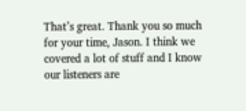That’s great. Thank you so much for your time, Jason. I think we covered a lot of stuff and I know our listeners are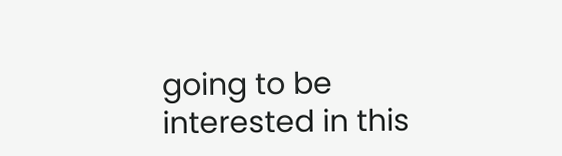going to be interested in this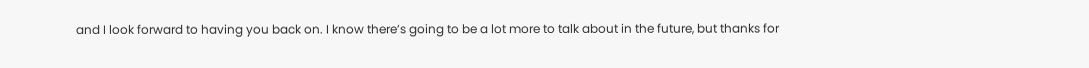and I look forward to having you back on. I know there’s going to be a lot more to talk about in the future, but thanks for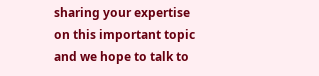sharing your expertise on this important topic and we hope to talk to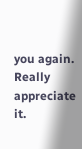you again. Really appreciate it.